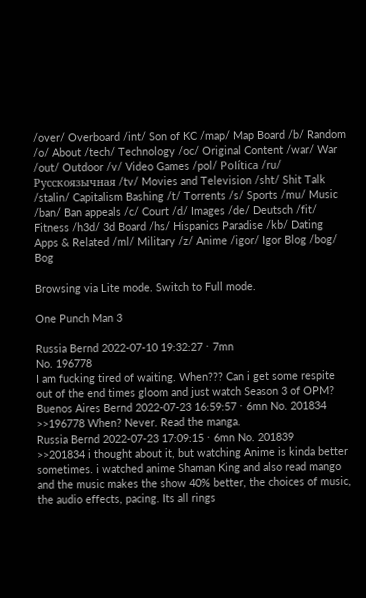/over/ Overboard /int/ Son of KC /map/ Map Board /b/ Random /o/ About /tech/ Technology /oc/ Original Content /war/ War /out/ Outdoor /v/ Video Games /pol/ Política /ru/ Русскоязычная /tv/ Movies and Television /sht/ Shit Talk /stalin/ Capitalism Bashing /t/ Torrents /s/ Sports /mu/ Music /ban/ Ban appeals /c/ Court /d/ Images /de/ Deutsch /fit/ Fitness /h3d/ 3d Board /hs/ Hispanics Paradise /kb/ Dating Apps & Related /ml/ Military /z/ Anime /igor/ Igor Blog /bog/ Bog

Browsing via Lite mode. Switch to Full mode.

One Punch Man 3

Russia Bernd 2022-07-10 19:32:27 ⋅ 7mn
No. 196778
I am fucking tired of waiting. When??? Can i get some respite out of the end times gloom and just watch Season 3 of OPM?
Buenos Aires Bernd 2022-07-23 16:59:57 ⋅ 6mn No. 201834
>>196778 When? Never. Read the manga.
Russia Bernd 2022-07-23 17:09:15 ⋅ 6mn No. 201839
>>201834 i thought about it, but watching Anime is kinda better sometimes. i watched anime Shaman King and also read mango and the music makes the show 40% better, the choices of music, the audio effects, pacing. Its all rings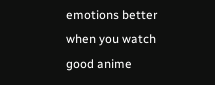emotions better when you watch good anime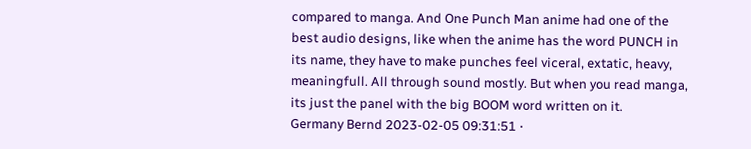compared to manga. And One Punch Man anime had one of the best audio designs, like when the anime has the word PUNCH in its name, they have to make punches feel viceral, extatic, heavy, meaningfull. All through sound mostly. But when you read manga, its just the panel with the big BOOM word written on it.
Germany Bernd 2023-02-05 09:31:51 ⋅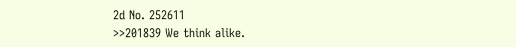2d No. 252611
>>201839 We think alike.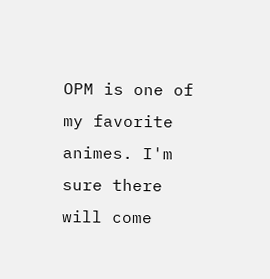OPM is one of my favorite animes. I'm sure there will come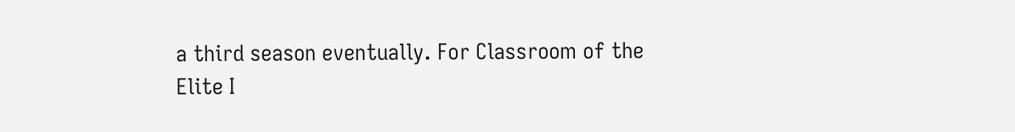a third season eventually. For Classroom of the Elite I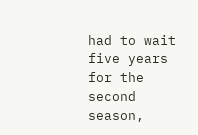had to wait five years for the second season,